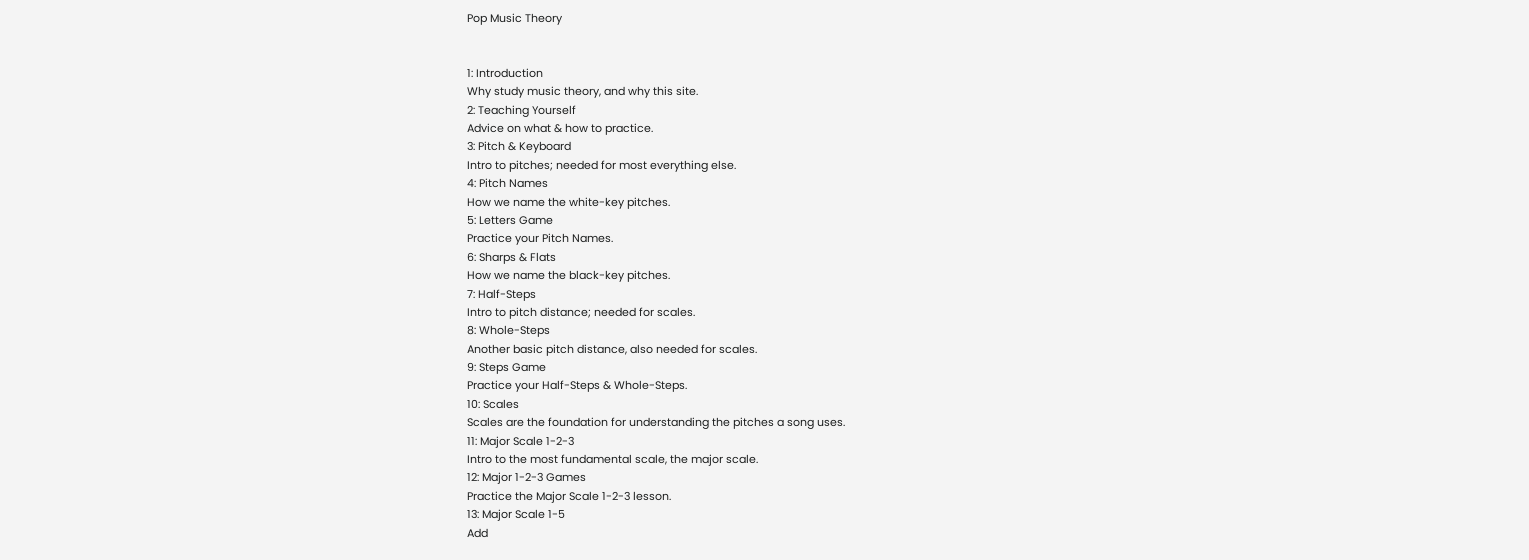Pop Music Theory


1: Introduction
Why study music theory, and why this site.
2: Teaching Yourself
Advice on what & how to practice.
3: Pitch & Keyboard
Intro to pitches; needed for most everything else.
4: Pitch Names
How we name the white-key pitches.
5: Letters Game
Practice your Pitch Names.
6: Sharps & Flats
How we name the black-key pitches.
7: Half-Steps
Intro to pitch distance; needed for scales.
8: Whole-Steps
Another basic pitch distance, also needed for scales.
9: Steps Game
Practice your Half-Steps & Whole-Steps.
10: Scales
Scales are the foundation for understanding the pitches a song uses.
11: Major Scale 1-2-3
Intro to the most fundamental scale, the major scale.
12: Major 1-2-3 Games
Practice the Major Scale 1-2-3 lesson.
13: Major Scale 1-5
Add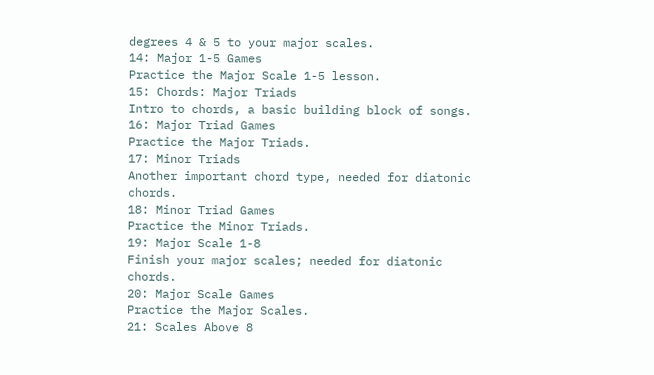degrees 4 & 5 to your major scales.
14: Major 1-5 Games
Practice the Major Scale 1-5 lesson.
15: Chords: Major Triads
Intro to chords, a basic building block of songs.
16: Major Triad Games
Practice the Major Triads.
17: Minor Triads
Another important chord type, needed for diatonic chords.
18: Minor Triad Games
Practice the Minor Triads.
19: Major Scale 1-8
Finish your major scales; needed for diatonic chords.
20: Major Scale Games
Practice the Major Scales.
21: Scales Above 8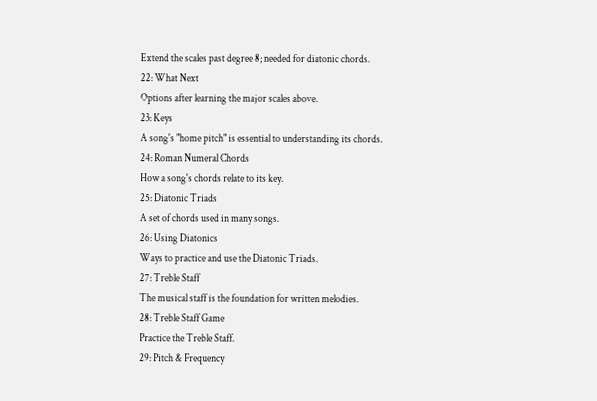Extend the scales past degree 8; needed for diatonic chords.
22: What Next
Options after learning the major scales above.
23: Keys
A song's "home pitch" is essential to understanding its chords.
24: Roman Numeral Chords
How a song's chords relate to its key.
25: Diatonic Triads
A set of chords used in many songs.
26: Using Diatonics
Ways to practice and use the Diatonic Triads.
27: Treble Staff
The musical staff is the foundation for written melodies.
28: Treble Staff Game
Practice the Treble Staff.
29: Pitch & Frequency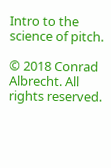Intro to the science of pitch.

© 2018 Conrad Albrecht. All rights reserved.